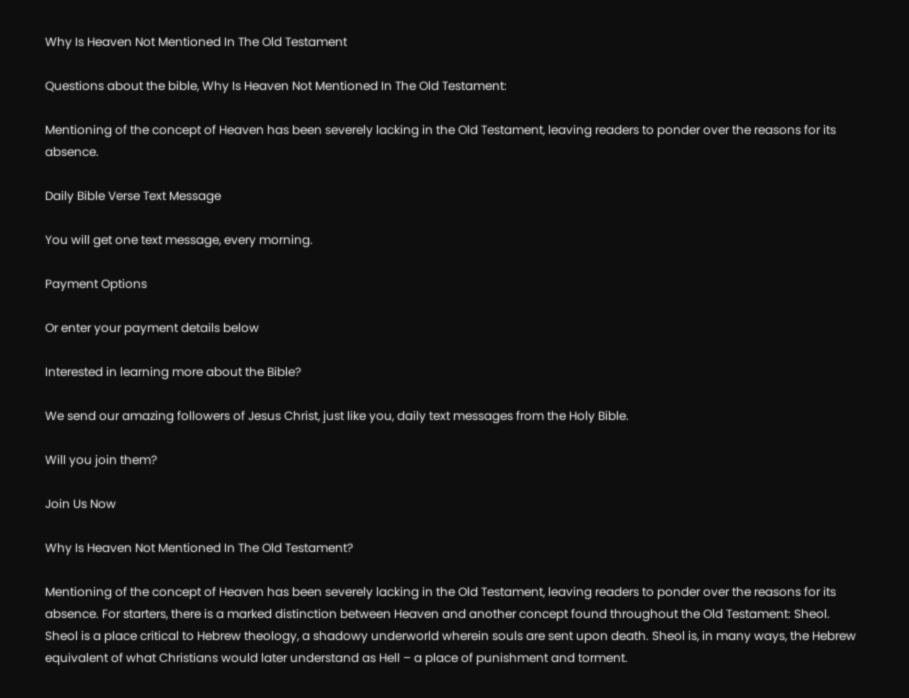Why Is Heaven Not Mentioned In The Old Testament

Questions about the bible, Why Is Heaven Not Mentioned In The Old Testament:

Mentioning of the concept of Heaven has been severely lacking in the Old Testament, leaving readers to ponder over the reasons for its absence.

Daily Bible Verse Text Message

You will get one text message, every morning.

Payment Options

Or enter your payment details below

Interested in learning more about the Bible?

We send our amazing followers of Jesus Christ, just like you, daily text messages from the Holy Bible.

Will you join them?

Join Us Now

Why Is Heaven Not Mentioned In The Old Testament?

Mentioning of the concept of Heaven has been severely lacking in the Old Testament, leaving readers to ponder over the reasons for its absence. For starters, there is a marked distinction between Heaven and another concept found throughout the Old Testament: Sheol. Sheol is a place critical to Hebrew theology, a shadowy underworld wherein souls are sent upon death. Sheol is, in many ways, the Hebrew equivalent of what Christians would later understand as Hell – a place of punishment and torment.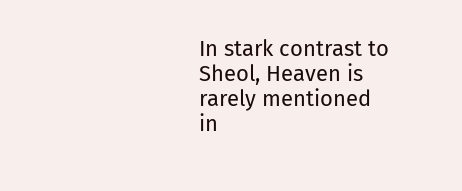In stark contrast to Sheol, Heaven is rarely mentioned in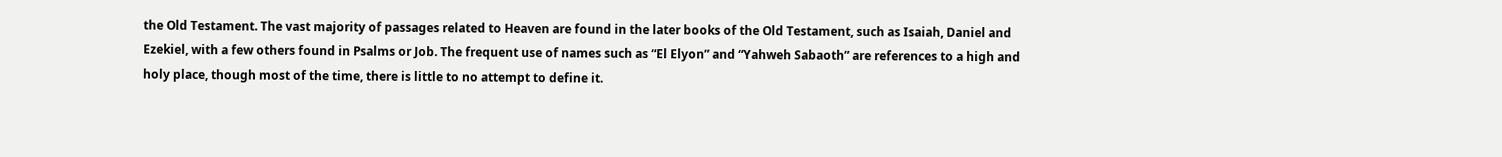the Old Testament. The vast majority of passages related to Heaven are found in the later books of the Old Testament, such as Isaiah, Daniel and Ezekiel, with a few others found in Psalms or Job. The frequent use of names such as “El Elyon” and “Yahweh Sabaoth” are references to a high and holy place, though most of the time, there is little to no attempt to define it.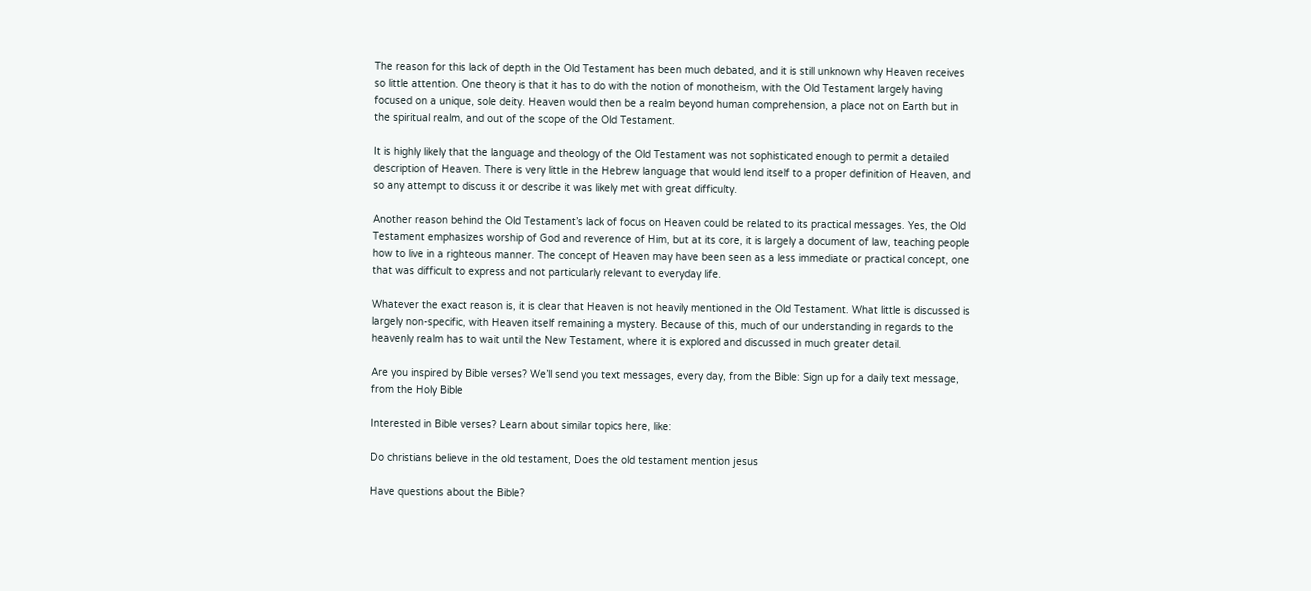The reason for this lack of depth in the Old Testament has been much debated, and it is still unknown why Heaven receives so little attention. One theory is that it has to do with the notion of monotheism, with the Old Testament largely having focused on a unique, sole deity. Heaven would then be a realm beyond human comprehension, a place not on Earth but in the spiritual realm, and out of the scope of the Old Testament.

It is highly likely that the language and theology of the Old Testament was not sophisticated enough to permit a detailed description of Heaven. There is very little in the Hebrew language that would lend itself to a proper definition of Heaven, and so any attempt to discuss it or describe it was likely met with great difficulty.

Another reason behind the Old Testament’s lack of focus on Heaven could be related to its practical messages. Yes, the Old Testament emphasizes worship of God and reverence of Him, but at its core, it is largely a document of law, teaching people how to live in a righteous manner. The concept of Heaven may have been seen as a less immediate or practical concept, one that was difficult to express and not particularly relevant to everyday life.

Whatever the exact reason is, it is clear that Heaven is not heavily mentioned in the Old Testament. What little is discussed is largely non-specific, with Heaven itself remaining a mystery. Because of this, much of our understanding in regards to the heavenly realm has to wait until the New Testament, where it is explored and discussed in much greater detail.

Are you inspired by Bible verses? We’ll send you text messages, every day, from the Bible: Sign up for a daily text message, from the Holy Bible

Interested in Bible verses? Learn about similar topics here, like:

Do christians believe in the old testament, Does the old testament mention jesus

Have questions about the Bible?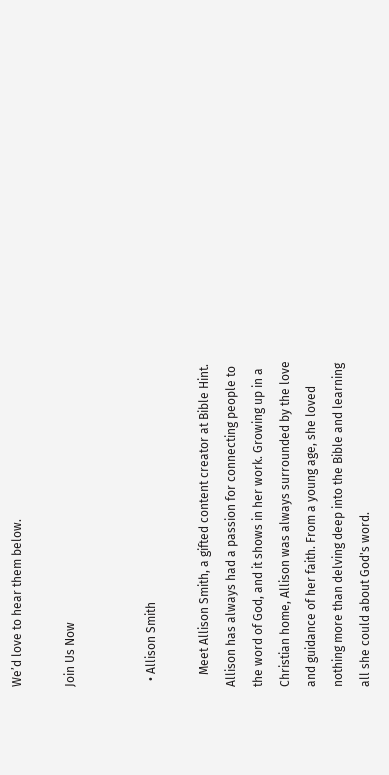We’d love to hear them below.

Join Us Now


  • Allison Smith

    Meet Allison Smith, a gifted content creator at Bible Hint. Allison has always had a passion for connecting people to the word of God, and it shows in her work. Growing up in a Christian home, Allison was always surrounded by the love and guidance of her faith. From a young age, she loved nothing more than delving deep into the Bible and learning all she could about God's word.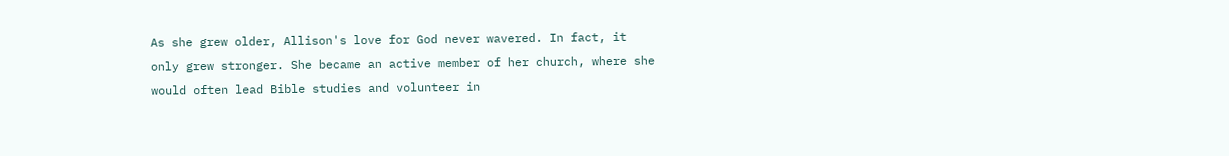As she grew older, Allison's love for God never wavered. In fact, it only grew stronger. She became an active member of her church, where she would often lead Bible studies and volunteer in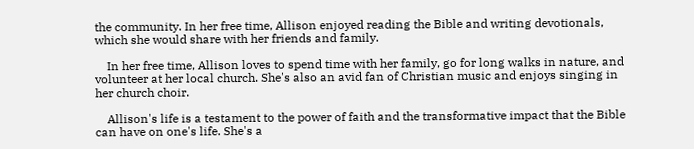the community. In her free time, Allison enjoyed reading the Bible and writing devotionals, which she would share with her friends and family.

    In her free time, Allison loves to spend time with her family, go for long walks in nature, and volunteer at her local church. She's also an avid fan of Christian music and enjoys singing in her church choir.

    Allison's life is a testament to the power of faith and the transformative impact that the Bible can have on one's life. She's a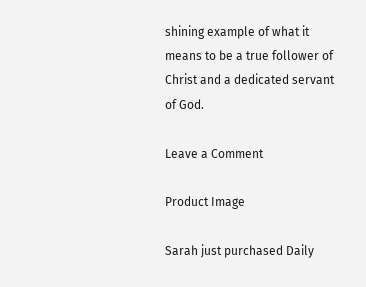shining example of what it means to be a true follower of Christ and a dedicated servant of God.

Leave a Comment

Product Image

Sarah just purchased Daily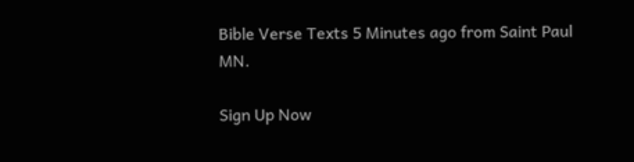Bible Verse Texts 5 Minutes ago from Saint Paul MN.

Sign Up Now